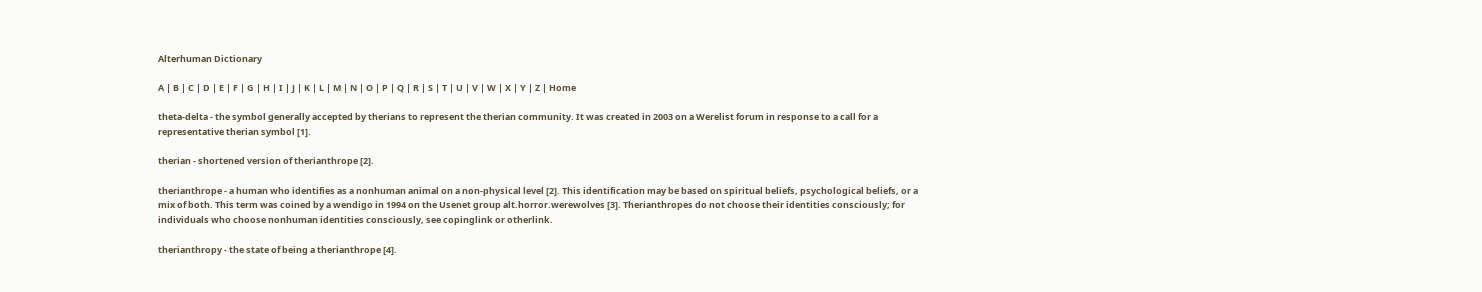Alterhuman Dictionary

A | B | C | D | E | F | G | H | I | J | K | L | M | N | O | P | Q | R | S | T | U | V | W | X | Y | Z | Home

theta-delta - the symbol generally accepted by therians to represent the therian community. It was created in 2003 on a Werelist forum in response to a call for a representative therian symbol [1].

therian - shortened version of therianthrope [2].

therianthrope - a human who identifies as a nonhuman animal on a non-physical level [2]. This identification may be based on spiritual beliefs, psychological beliefs, or a mix of both. This term was coined by a wendigo in 1994 on the Usenet group alt.horror.werewolves [3]. Therianthropes do not choose their identities consciously; for individuals who choose nonhuman identities consciously, see copinglink or otherlink.

therianthropy - the state of being a therianthrope [4].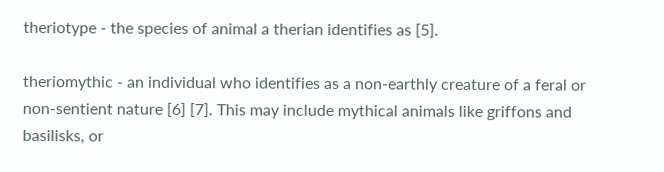theriotype - the species of animal a therian identifies as [5].

theriomythic - an individual who identifies as a non-earthly creature of a feral or non-sentient nature [6] [7]. This may include mythical animals like griffons and basilisks, or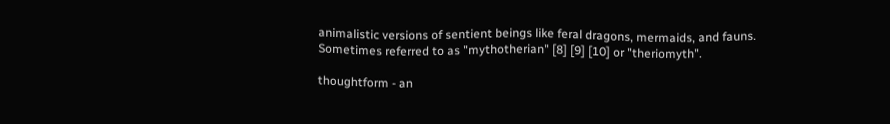animalistic versions of sentient beings like feral dragons, mermaids, and fauns. Sometimes referred to as "mythotherian" [8] [9] [10] or "theriomyth".

thoughtform - an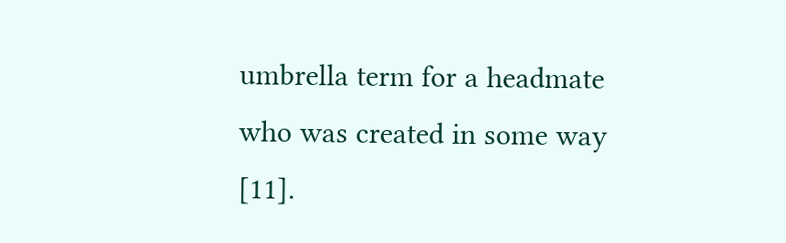umbrella term for a headmate who was created in some way [11].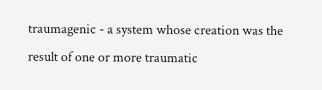traumagenic - a system whose creation was the result of one or more traumatic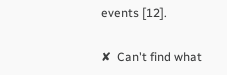events [12].

✘  Can't find what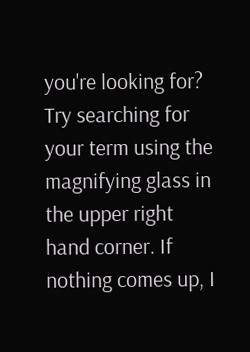you're looking for? Try searching for your term using the magnifying glass in the upper right hand corner. If nothing comes up, I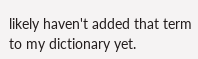likely haven't added that term to my dictionary yet.